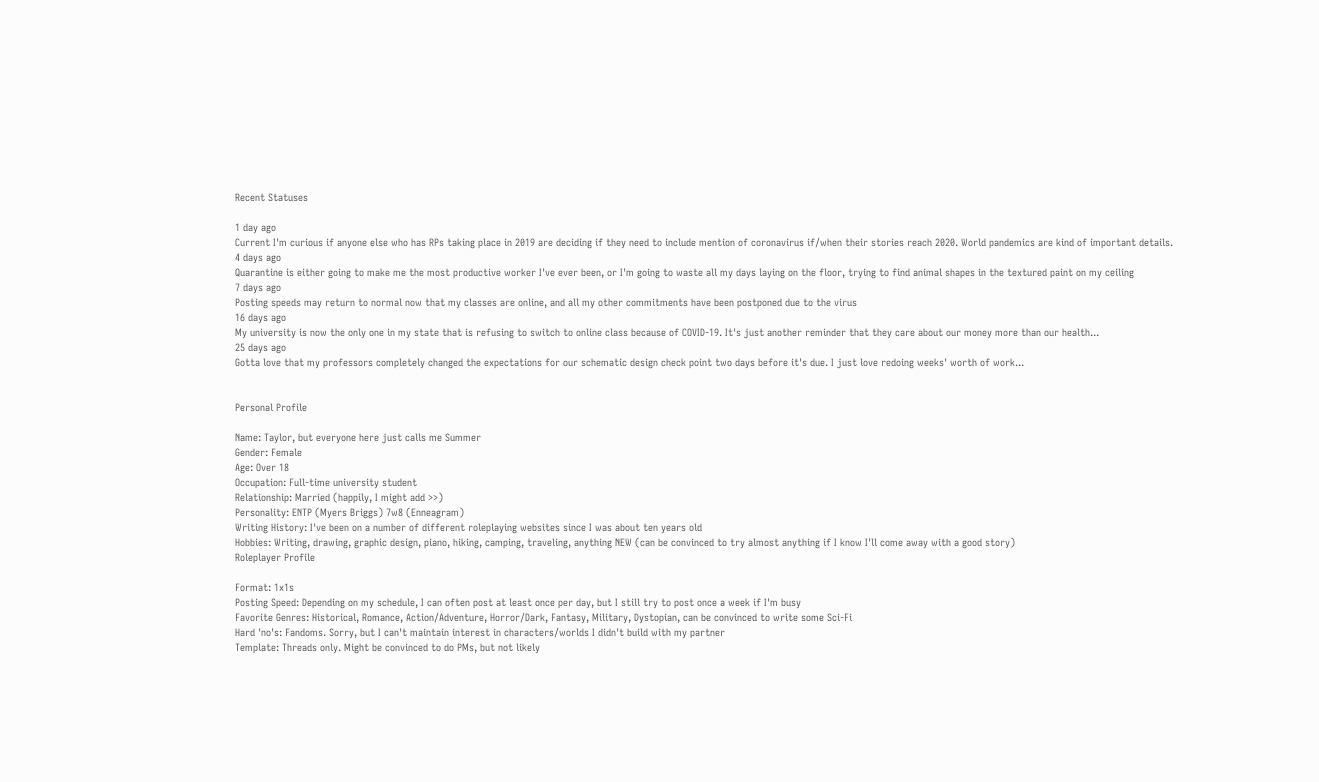Recent Statuses

1 day ago
Current I'm curious if anyone else who has RPs taking place in 2019 are deciding if they need to include mention of coronavirus if/when their stories reach 2020. World pandemics are kind of important details.
4 days ago
Quarantine is either going to make me the most productive worker I've ever been, or I'm going to waste all my days laying on the floor, trying to find animal shapes in the textured paint on my ceiling
7 days ago
Posting speeds may return to normal now that my classes are online, and all my other commitments have been postponed due to the virus
16 days ago
My university is now the only one in my state that is refusing to switch to online class because of COVID-19. It's just another reminder that they care about our money more than our health...
25 days ago
Gotta love that my professors completely changed the expectations for our schematic design check point two days before it's due. I just love redoing weeks' worth of work...


Personal Profile

Name: Taylor, but everyone here just calls me Summer
Gender: Female
Age: Over 18
Occupation: Full-time university student
Relationship: Married (happily, I might add >>)
Personality: ENTP (Myers Briggs) 7w8 (Enneagram)
Writing History: I've been on a number of different roleplaying websites since I was about ten years old
Hobbies: Writing, drawing, graphic design, piano, hiking, camping, traveling, anything NEW (can be convinced to try almost anything if I know I'll come away with a good story)
Roleplayer Profile

Format: 1x1s
Posting Speed: Depending on my schedule, I can often post at least once per day, but I still try to post once a week if I'm busy
Favorite Genres: Historical, Romance, Action/Adventure, Horror/Dark, Fantasy, Military, Dystopian, can be convinced to write some Sci-Fi
Hard 'no's: Fandoms. Sorry, but I can't maintain interest in characters/worlds I didn't build with my partner
Template: Threads only. Might be convinced to do PMs, but not likely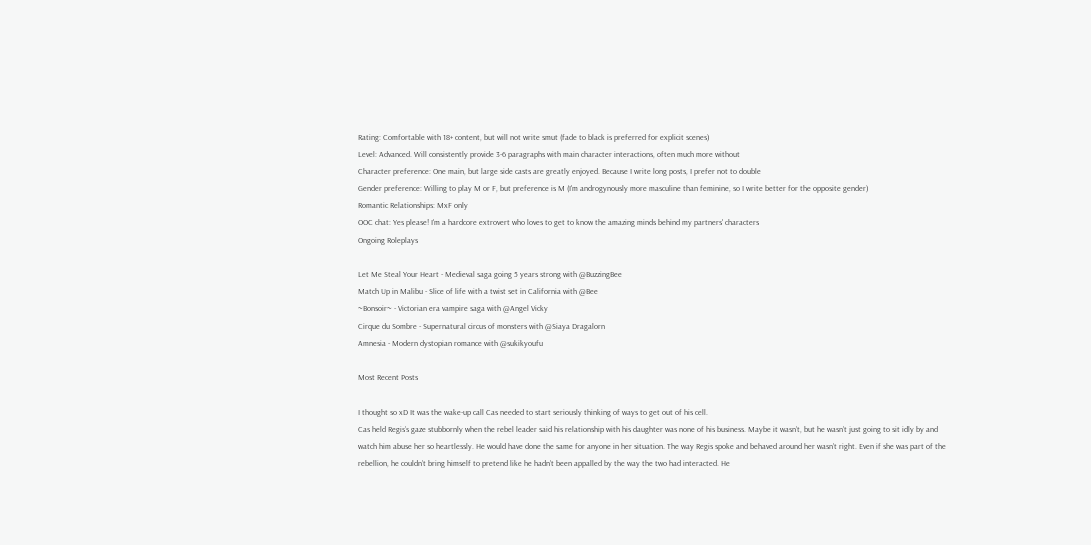Rating: Comfortable with 18+ content, but will not write smut (fade to black is preferred for explicit scenes)
Level: Advanced. Will consistently provide 3-6 paragraphs with main character interactions, often much more without
Character preference: One main, but large side casts are greatly enjoyed. Because I write long posts, I prefer not to double
Gender preference: Willing to play M or F, but preference is M (I'm androgynously more masculine than feminine, so I write better for the opposite gender)
Romantic Relationships: MxF only
OOC chat: Yes please! I'm a hardcore extrovert who loves to get to know the amazing minds behind my partners' characters
Ongoing Roleplays

Let Me Steal Your Heart - Medieval saga going 5 years strong with @BuzzingBee
Match Up in Malibu - Slice of life with a twist set in California with @Bee
~Bonsoir~ - Victorian era vampire saga with @Angel Vicky
Cirque du Sombre - Supernatural circus of monsters with @Siaya Dragalorn
Amnesia - Modern dystopian romance with @sukikyoufu

Most Recent Posts

I thought so xD It was the wake-up call Cas needed to start seriously thinking of ways to get out of his cell.
Cas held Regis’s gaze stubbornly when the rebel leader said his relationship with his daughter was none of his business. Maybe it wasn’t, but he wasn’t just going to sit idly by and watch him abuse her so heartlessly. He would have done the same for anyone in her situation. The way Regis spoke and behaved around her wasn’t right. Even if she was part of the rebellion, he couldn’t bring himself to pretend like he hadn’t been appalled by the way the two had interacted. He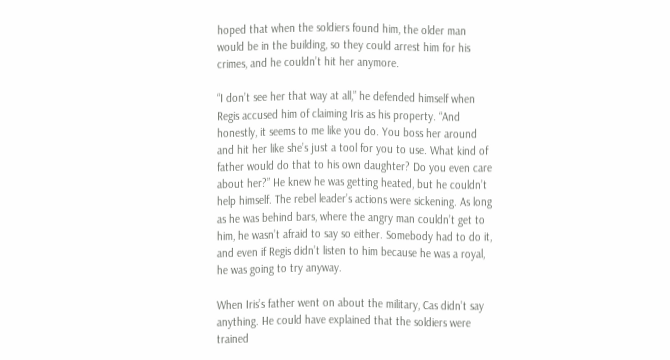hoped that when the soldiers found him, the older man would be in the building, so they could arrest him for his crimes, and he couldn’t hit her anymore.

“I don’t see her that way at all,” he defended himself when Regis accused him of claiming Iris as his property. “And honestly, it seems to me like you do. You boss her around and hit her like she’s just a tool for you to use. What kind of father would do that to his own daughter? Do you even care about her?” He knew he was getting heated, but he couldn’t help himself. The rebel leader’s actions were sickening. As long as he was behind bars, where the angry man couldn’t get to him, he wasn’t afraid to say so either. Somebody had to do it, and even if Regis didn’t listen to him because he was a royal, he was going to try anyway.

When Iris’s father went on about the military, Cas didn’t say anything. He could have explained that the soldiers were trained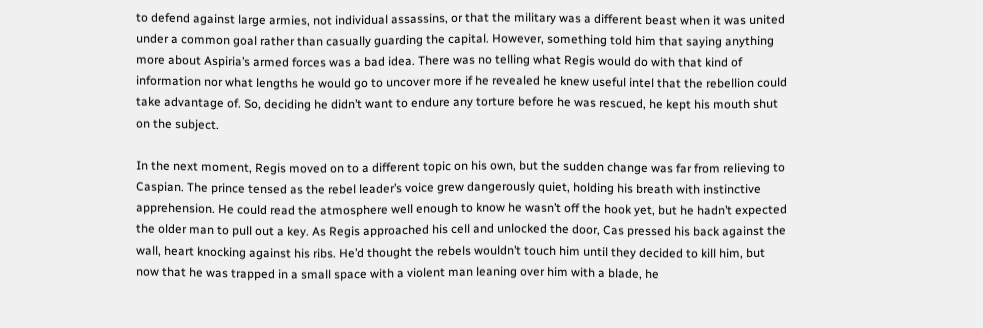to defend against large armies, not individual assassins, or that the military was a different beast when it was united under a common goal rather than casually guarding the capital. However, something told him that saying anything more about Aspiria’s armed forces was a bad idea. There was no telling what Regis would do with that kind of information nor what lengths he would go to uncover more if he revealed he knew useful intel that the rebellion could take advantage of. So, deciding he didn’t want to endure any torture before he was rescued, he kept his mouth shut on the subject.

In the next moment, Regis moved on to a different topic on his own, but the sudden change was far from relieving to Caspian. The prince tensed as the rebel leader’s voice grew dangerously quiet, holding his breath with instinctive apprehension. He could read the atmosphere well enough to know he wasn’t off the hook yet, but he hadn’t expected the older man to pull out a key. As Regis approached his cell and unlocked the door, Cas pressed his back against the wall, heart knocking against his ribs. He’d thought the rebels wouldn’t touch him until they decided to kill him, but now that he was trapped in a small space with a violent man leaning over him with a blade, he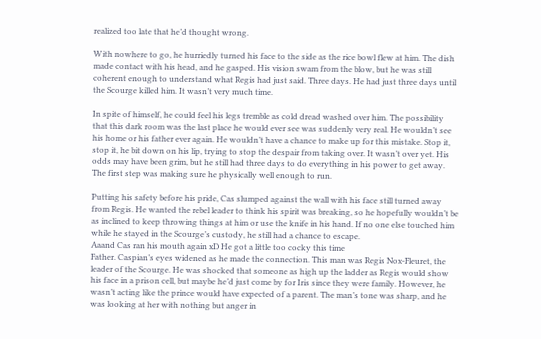realized too late that he’d thought wrong.

With nowhere to go, he hurriedly turned his face to the side as the rice bowl flew at him. The dish made contact with his head, and he gasped. His vision swam from the blow, but he was still coherent enough to understand what Regis had just said. Three days. He had just three days until the Scourge killed him. It wasn’t very much time.

In spite of himself, he could feel his legs tremble as cold dread washed over him. The possibility that this dark room was the last place he would ever see was suddenly very real. He wouldn’t see his home or his father ever again. He wouldn’t have a chance to make up for this mistake. Stop it, stop it, he bit down on his lip, trying to stop the despair from taking over. It wasn’t over yet. His odds may have been grim, but he still had three days to do everything in his power to get away. The first step was making sure he physically well enough to run.

Putting his safety before his pride, Cas slumped against the wall with his face still turned away from Regis. He wanted the rebel leader to think his spirit was breaking, so he hopefully wouldn’t be as inclined to keep throwing things at him or use the knife in his hand. If no one else touched him while he stayed in the Scourge’s custody, he still had a chance to escape.
Aaand Cas ran his mouth again xD He got a little too cocky this time
Father. Caspian’s eyes widened as he made the connection. This man was Regis Nox-Fleuret, the leader of the Scourge. He was shocked that someone as high up the ladder as Regis would show his face in a prison cell, but maybe he’d just come by for Iris since they were family. However, he wasn’t acting like the prince would have expected of a parent. The man’s tone was sharp, and he was looking at her with nothing but anger in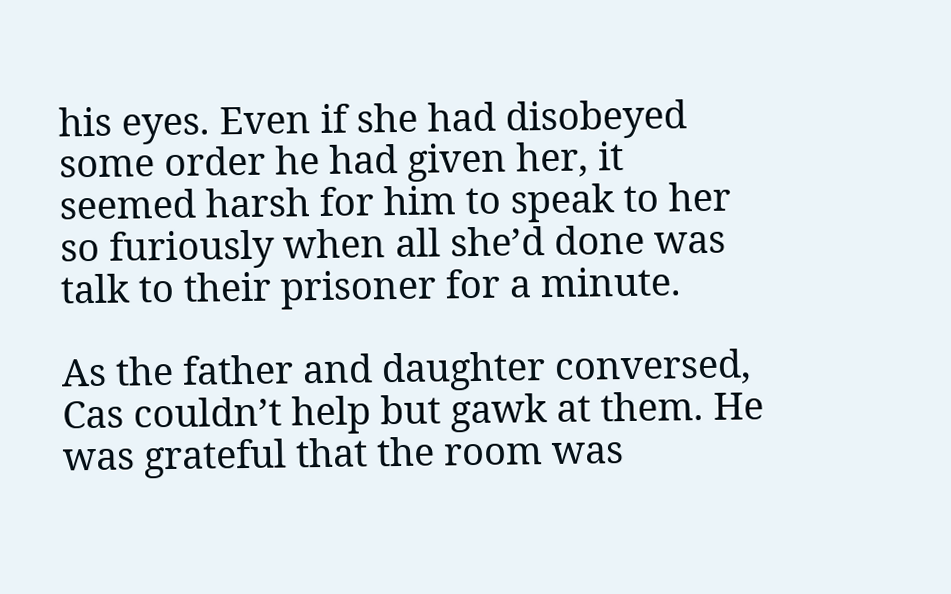his eyes. Even if she had disobeyed some order he had given her, it seemed harsh for him to speak to her so furiously when all she’d done was talk to their prisoner for a minute.

As the father and daughter conversed, Cas couldn’t help but gawk at them. He was grateful that the room was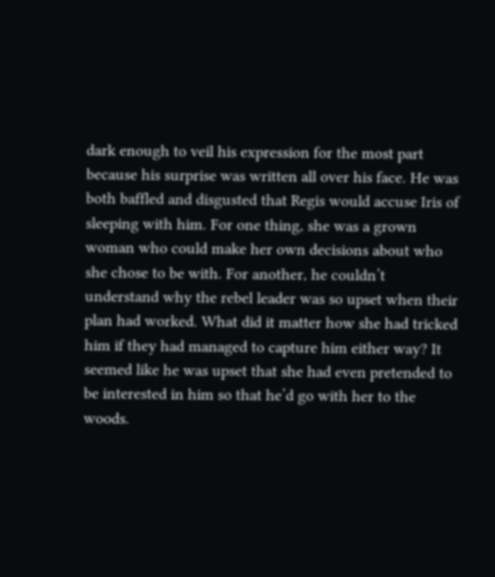dark enough to veil his expression for the most part because his surprise was written all over his face. He was both baffled and disgusted that Regis would accuse Iris of sleeping with him. For one thing, she was a grown woman who could make her own decisions about who she chose to be with. For another, he couldn’t understand why the rebel leader was so upset when their plan had worked. What did it matter how she had tricked him if they had managed to capture him either way? It seemed like he was upset that she had even pretended to be interested in him so that he’d go with her to the woods.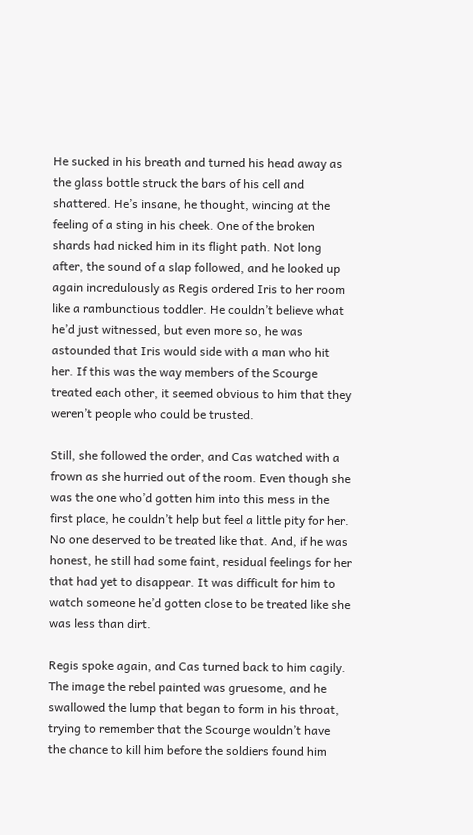He sucked in his breath and turned his head away as the glass bottle struck the bars of his cell and shattered. He’s insane, he thought, wincing at the feeling of a sting in his cheek. One of the broken shards had nicked him in its flight path. Not long after, the sound of a slap followed, and he looked up again incredulously as Regis ordered Iris to her room like a rambunctious toddler. He couldn’t believe what he’d just witnessed, but even more so, he was astounded that Iris would side with a man who hit her. If this was the way members of the Scourge treated each other, it seemed obvious to him that they weren’t people who could be trusted.

Still, she followed the order, and Cas watched with a frown as she hurried out of the room. Even though she was the one who’d gotten him into this mess in the first place, he couldn’t help but feel a little pity for her. No one deserved to be treated like that. And, if he was honest, he still had some faint, residual feelings for her that had yet to disappear. It was difficult for him to watch someone he’d gotten close to be treated like she was less than dirt.

Regis spoke again, and Cas turned back to him cagily. The image the rebel painted was gruesome, and he swallowed the lump that began to form in his throat, trying to remember that the Scourge wouldn’t have the chance to kill him before the soldiers found him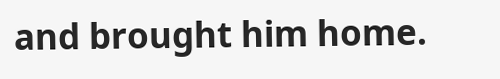and brought him home.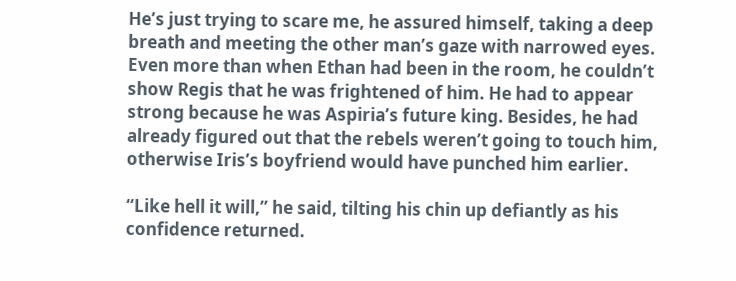He’s just trying to scare me, he assured himself, taking a deep breath and meeting the other man’s gaze with narrowed eyes. Even more than when Ethan had been in the room, he couldn’t show Regis that he was frightened of him. He had to appear strong because he was Aspiria’s future king. Besides, he had already figured out that the rebels weren’t going to touch him, otherwise Iris’s boyfriend would have punched him earlier.

“Like hell it will,” he said, tilting his chin up defiantly as his confidence returned.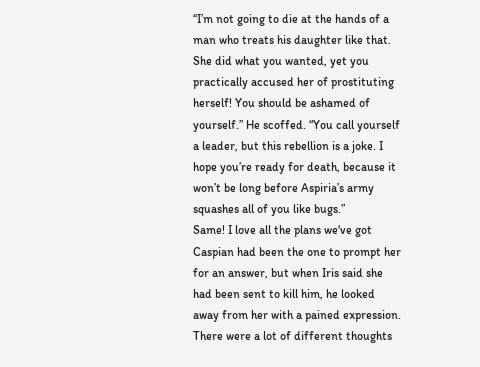“I’m not going to die at the hands of a man who treats his daughter like that. She did what you wanted, yet you practically accused her of prostituting herself! You should be ashamed of yourself.” He scoffed. “You call yourself a leader, but this rebellion is a joke. I hope you’re ready for death, because it won’t be long before Aspiria’s army squashes all of you like bugs.”
Same! I love all the plans we've got
Caspian had been the one to prompt her for an answer, but when Iris said she had been sent to kill him, he looked away from her with a pained expression. There were a lot of different thoughts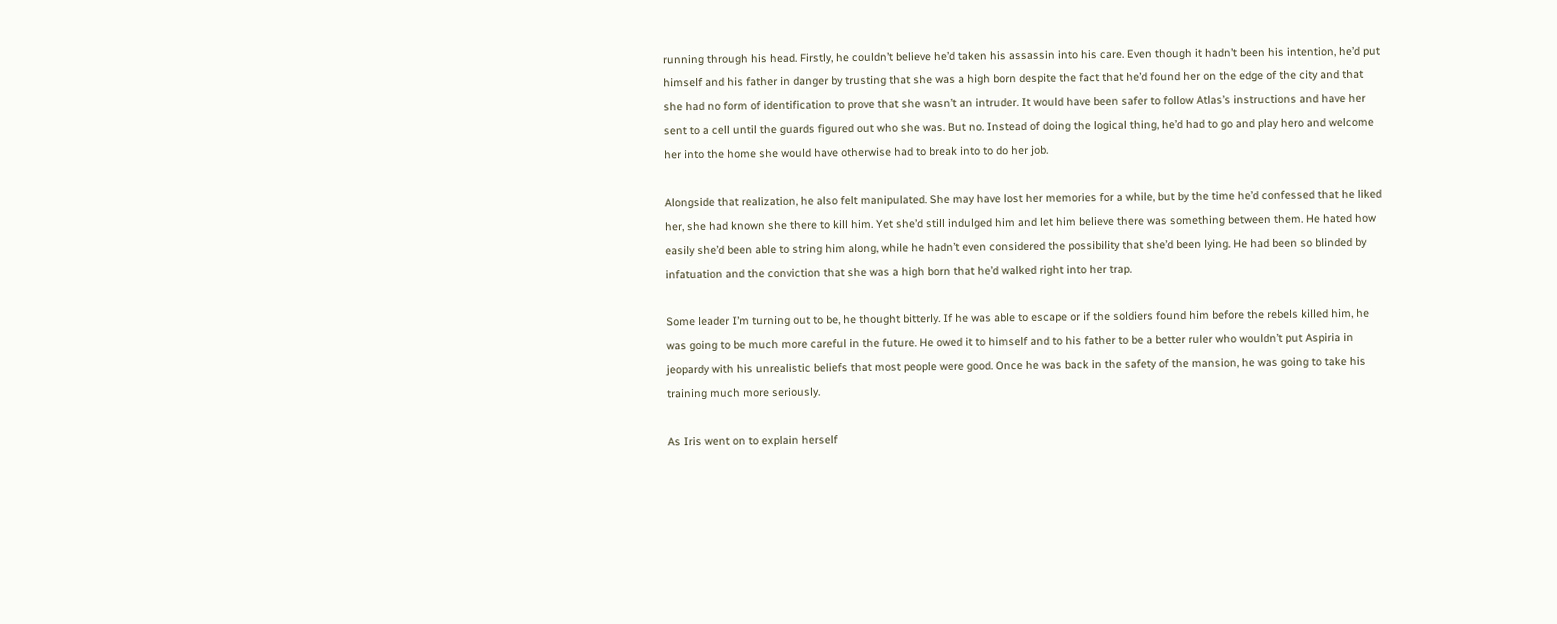running through his head. Firstly, he couldn’t believe he’d taken his assassin into his care. Even though it hadn’t been his intention, he’d put himself and his father in danger by trusting that she was a high born despite the fact that he’d found her on the edge of the city and that she had no form of identification to prove that she wasn’t an intruder. It would have been safer to follow Atlas’s instructions and have her sent to a cell until the guards figured out who she was. But no. Instead of doing the logical thing, he’d had to go and play hero and welcome her into the home she would have otherwise had to break into to do her job.

Alongside that realization, he also felt manipulated. She may have lost her memories for a while, but by the time he’d confessed that he liked her, she had known she there to kill him. Yet she’d still indulged him and let him believe there was something between them. He hated how easily she’d been able to string him along, while he hadn’t even considered the possibility that she’d been lying. He had been so blinded by infatuation and the conviction that she was a high born that he’d walked right into her trap.

Some leader I’m turning out to be, he thought bitterly. If he was able to escape or if the soldiers found him before the rebels killed him, he was going to be much more careful in the future. He owed it to himself and to his father to be a better ruler who wouldn’t put Aspiria in jeopardy with his unrealistic beliefs that most people were good. Once he was back in the safety of the mansion, he was going to take his training much more seriously.

As Iris went on to explain herself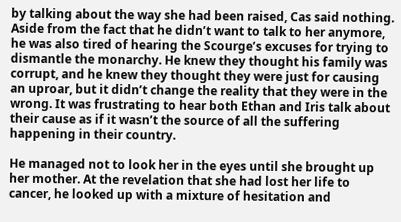by talking about the way she had been raised, Cas said nothing. Aside from the fact that he didn’t want to talk to her anymore, he was also tired of hearing the Scourge’s excuses for trying to dismantle the monarchy. He knew they thought his family was corrupt, and he knew they thought they were just for causing an uproar, but it didn’t change the reality that they were in the wrong. It was frustrating to hear both Ethan and Iris talk about their cause as if it wasn’t the source of all the suffering happening in their country.

He managed not to look her in the eyes until she brought up her mother. At the revelation that she had lost her life to cancer, he looked up with a mixture of hesitation and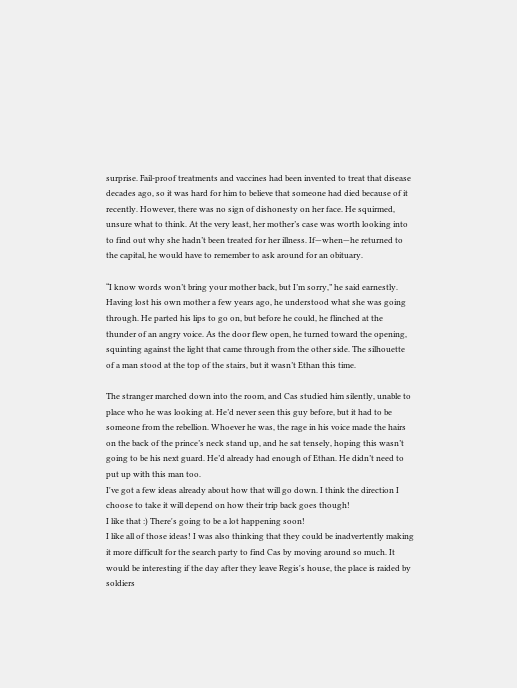surprise. Fail-proof treatments and vaccines had been invented to treat that disease decades ago, so it was hard for him to believe that someone had died because of it recently. However, there was no sign of dishonesty on her face. He squirmed, unsure what to think. At the very least, her mother’s case was worth looking into to find out why she hadn’t been treated for her illness. If—when—he returned to the capital, he would have to remember to ask around for an obituary.

“I know words won’t bring your mother back, but I’m sorry,” he said earnestly. Having lost his own mother a few years ago, he understood what she was going through. He parted his lips to go on, but before he could, he flinched at the thunder of an angry voice. As the door flew open, he turned toward the opening, squinting against the light that came through from the other side. The silhouette of a man stood at the top of the stairs, but it wasn’t Ethan this time.

The stranger marched down into the room, and Cas studied him silently, unable to place who he was looking at. He’d never seen this guy before, but it had to be someone from the rebellion. Whoever he was, the rage in his voice made the hairs on the back of the prince’s neck stand up, and he sat tensely, hoping this wasn’t going to be his next guard. He’d already had enough of Ethan. He didn’t need to put up with this man too.
I've got a few ideas already about how that will go down. I think the direction I choose to take it will depend on how their trip back goes though!
I like that :) There's going to be a lot happening soon!
I like all of those ideas! I was also thinking that they could be inadvertently making it more difficult for the search party to find Cas by moving around so much. It would be interesting if the day after they leave Regis's house, the place is raided by soldiers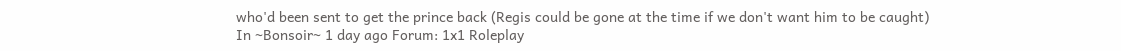who'd been sent to get the prince back (Regis could be gone at the time if we don't want him to be caught)
In ~Bonsoir~ 1 day ago Forum: 1x1 Roleplay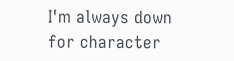I'm always down for character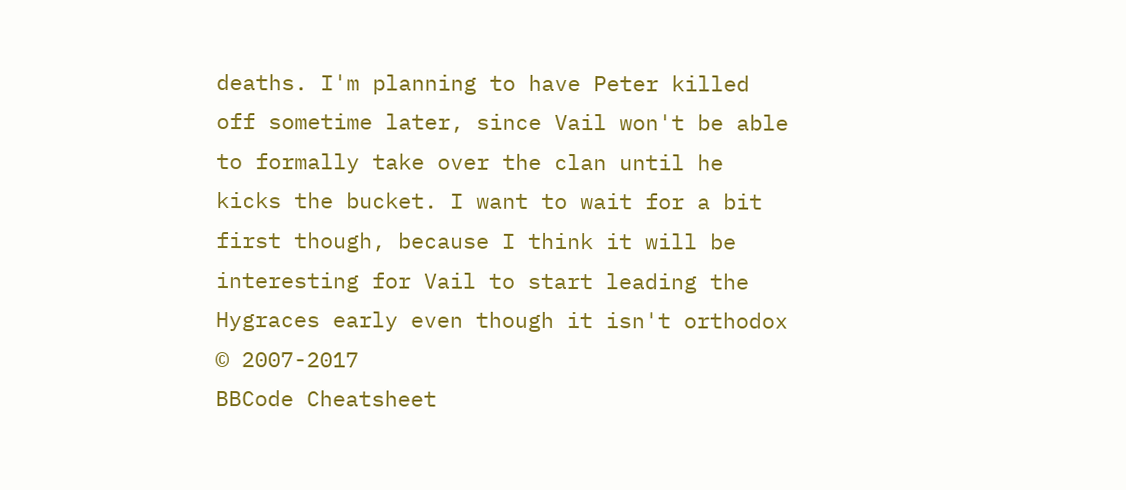deaths. I'm planning to have Peter killed off sometime later, since Vail won't be able to formally take over the clan until he kicks the bucket. I want to wait for a bit first though, because I think it will be interesting for Vail to start leading the Hygraces early even though it isn't orthodox
© 2007-2017
BBCode Cheatsheet